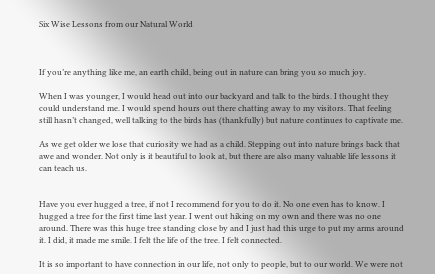Six Wise Lessons from our Natural World



If you’re anything like me, an earth child, being out in nature can bring you so much joy.

When I was younger, I would head out into our backyard and talk to the birds. I thought they could understand me. I would spend hours out there chatting away to my visitors. That feeling still hasn’t changed, well talking to the birds has (thankfully) but nature continues to captivate me.

As we get older we lose that curiosity we had as a child. Stepping out into nature brings back that awe and wonder. Not only is it beautiful to look at, but there are also many valuable life lessons it can teach us.


Have you ever hugged a tree, if not I recommend for you to do it. No one even has to know. I hugged a tree for the first time last year. I went out hiking on my own and there was no one around. There was this huge tree standing close by and I just had this urge to put my arms around it. I did, it made me smile. I felt the life of the tree. I felt connected.

It is so important to have connection in our life, not only to people, but to our world. We were not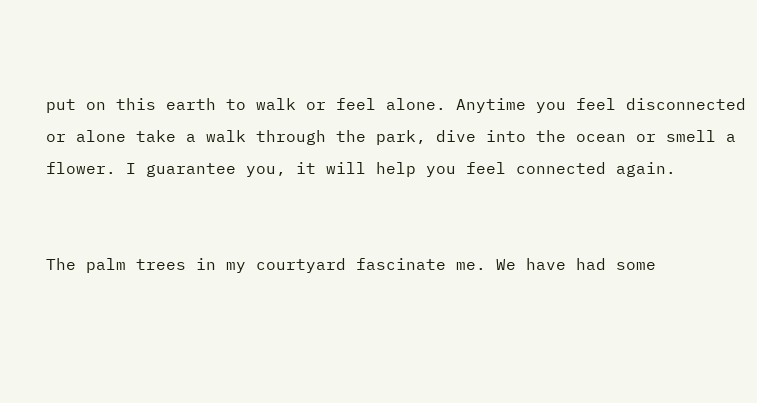put on this earth to walk or feel alone. Anytime you feel disconnected or alone take a walk through the park, dive into the ocean or smell a flower. I guarantee you, it will help you feel connected again.


The palm trees in my courtyard fascinate me. We have had some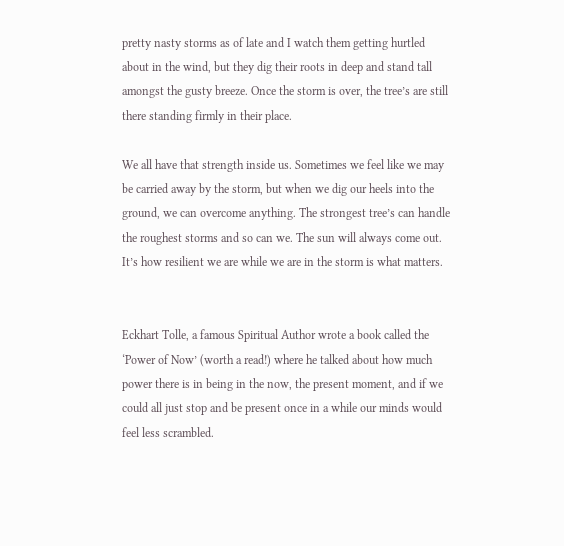pretty nasty storms as of late and I watch them getting hurtled about in the wind, but they dig their roots in deep and stand tall amongst the gusty breeze. Once the storm is over, the tree’s are still there standing firmly in their place.

We all have that strength inside us. Sometimes we feel like we may be carried away by the storm, but when we dig our heels into the ground, we can overcome anything. The strongest tree’s can handle the roughest storms and so can we. The sun will always come out. It’s how resilient we are while we are in the storm is what matters.


Eckhart Tolle, a famous Spiritual Author wrote a book called the ‘Power of Now’ (worth a read!) where he talked about how much power there is in being in the now, the present moment, and if we could all just stop and be present once in a while our minds would feel less scrambled.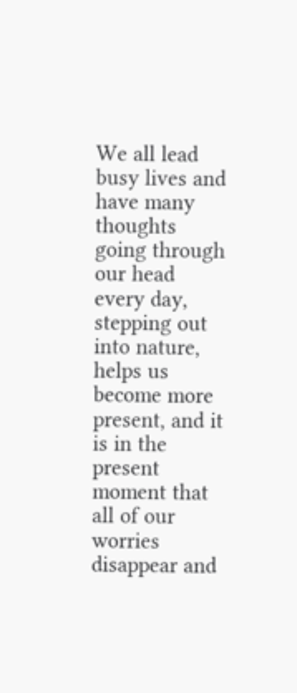We all lead busy lives and have many thoughts going through our head every day, stepping out into nature, helps us become more present, and it is in the present moment that all of our worries disappear and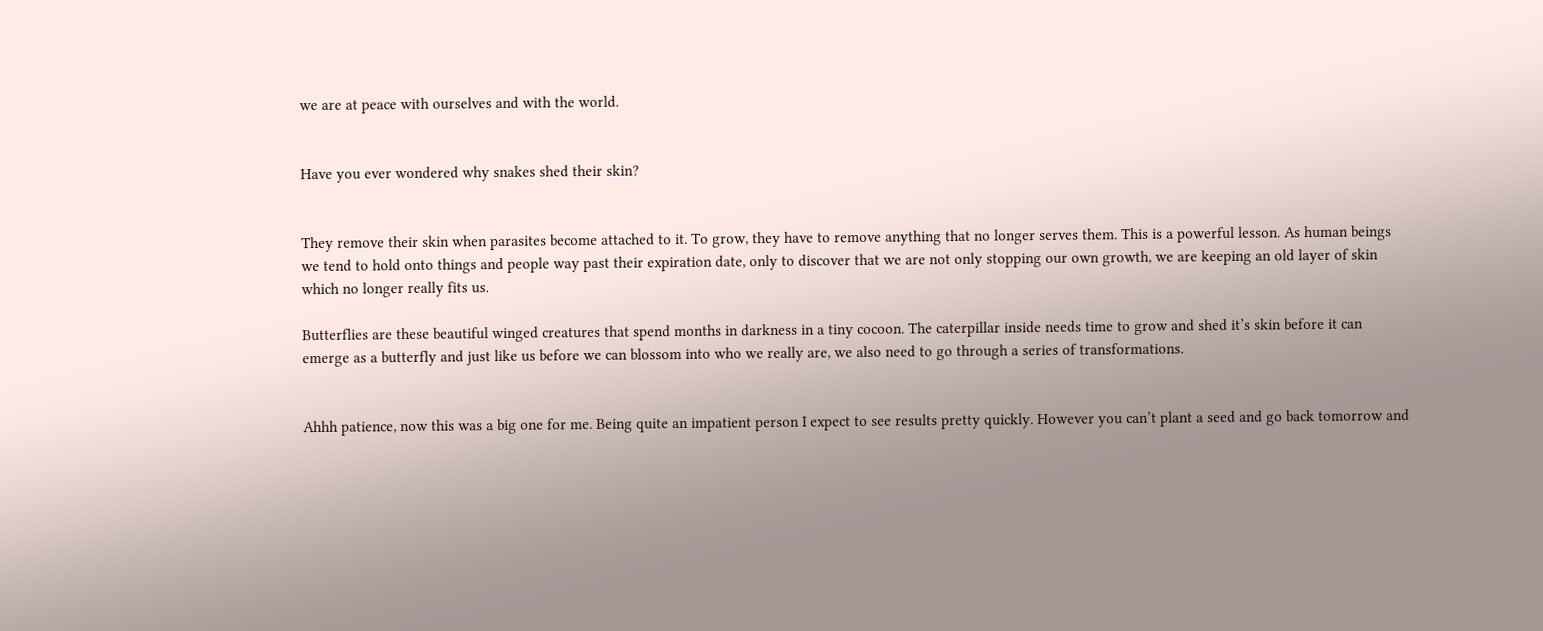we are at peace with ourselves and with the world.


Have you ever wondered why snakes shed their skin?


They remove their skin when parasites become attached to it. To grow, they have to remove anything that no longer serves them. This is a powerful lesson. As human beings we tend to hold onto things and people way past their expiration date, only to discover that we are not only stopping our own growth, we are keeping an old layer of skin which no longer really fits us.

Butterflies are these beautiful winged creatures that spend months in darkness in a tiny cocoon. The caterpillar inside needs time to grow and shed it’s skin before it can emerge as a butterfly and just like us before we can blossom into who we really are, we also need to go through a series of transformations.


Ahhh patience, now this was a big one for me. Being quite an impatient person I expect to see results pretty quickly. However you can’t plant a seed and go back tomorrow and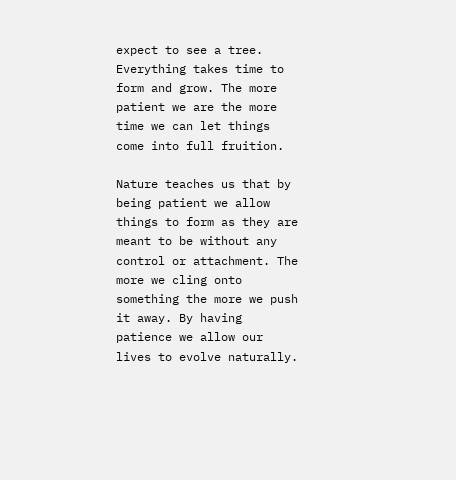expect to see a tree. Everything takes time to form and grow. The more patient we are the more time we can let things come into full fruition.

Nature teaches us that by being patient we allow things to form as they are meant to be without any control or attachment. The more we cling onto something the more we push it away. By having patience we allow our lives to evolve naturally.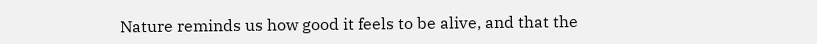Nature reminds us how good it feels to be alive, and that the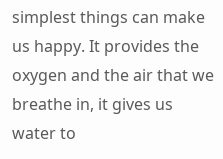simplest things can make us happy. It provides the oxygen and the air that we breathe in, it gives us water to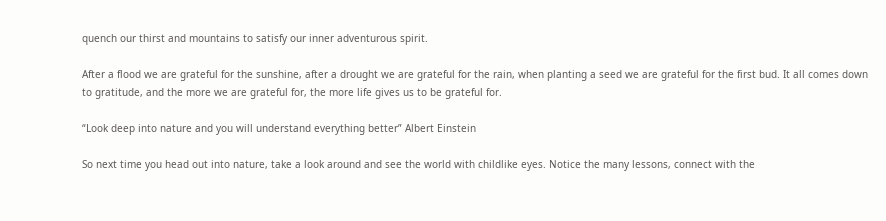quench our thirst and mountains to satisfy our inner adventurous spirit.

After a flood we are grateful for the sunshine, after a drought we are grateful for the rain, when planting a seed we are grateful for the first bud. It all comes down to gratitude, and the more we are grateful for, the more life gives us to be grateful for.

“Look deep into nature and you will understand everything better” Albert Einstein

So next time you head out into nature, take a look around and see the world with childlike eyes. Notice the many lessons, connect with the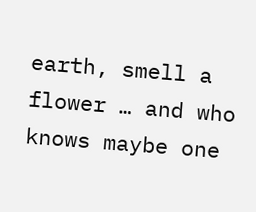earth, smell a flower … and who knows maybe one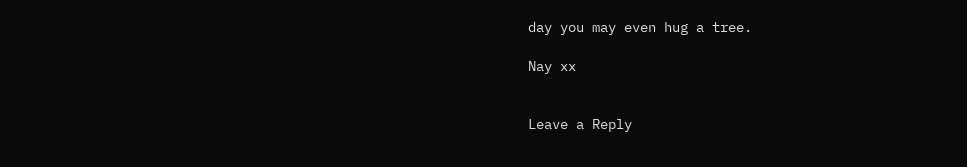day you may even hug a tree.

Nay xx


Leave a Reply